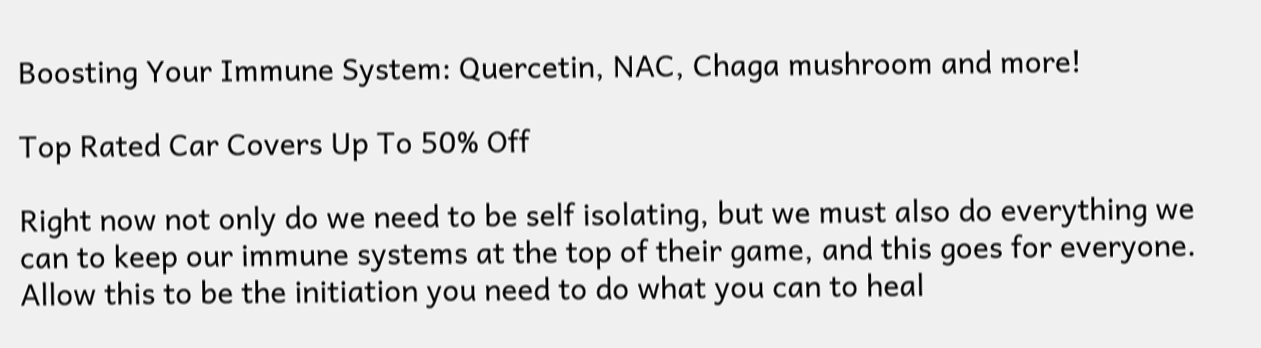Boosting Your Immune System: Quercetin, NAC, Chaga mushroom and more!

Top Rated Car Covers Up To 50% Off

Right now not only do we need to be self isolating, but we must also do everything we can to keep our immune systems at the top of their game, and this goes for everyone. Allow this to be the initiation you need to do what you can to heal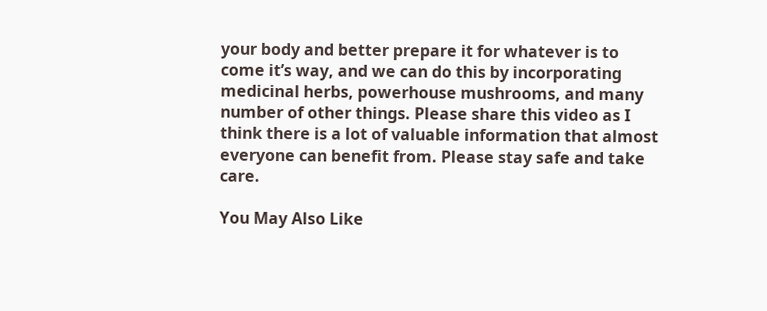your body and better prepare it for whatever is to come it’s way, and we can do this by incorporating medicinal herbs, powerhouse mushrooms, and many number of other things. Please share this video as I think there is a lot of valuable information that almost everyone can benefit from. Please stay safe and take care.

You May Also Like